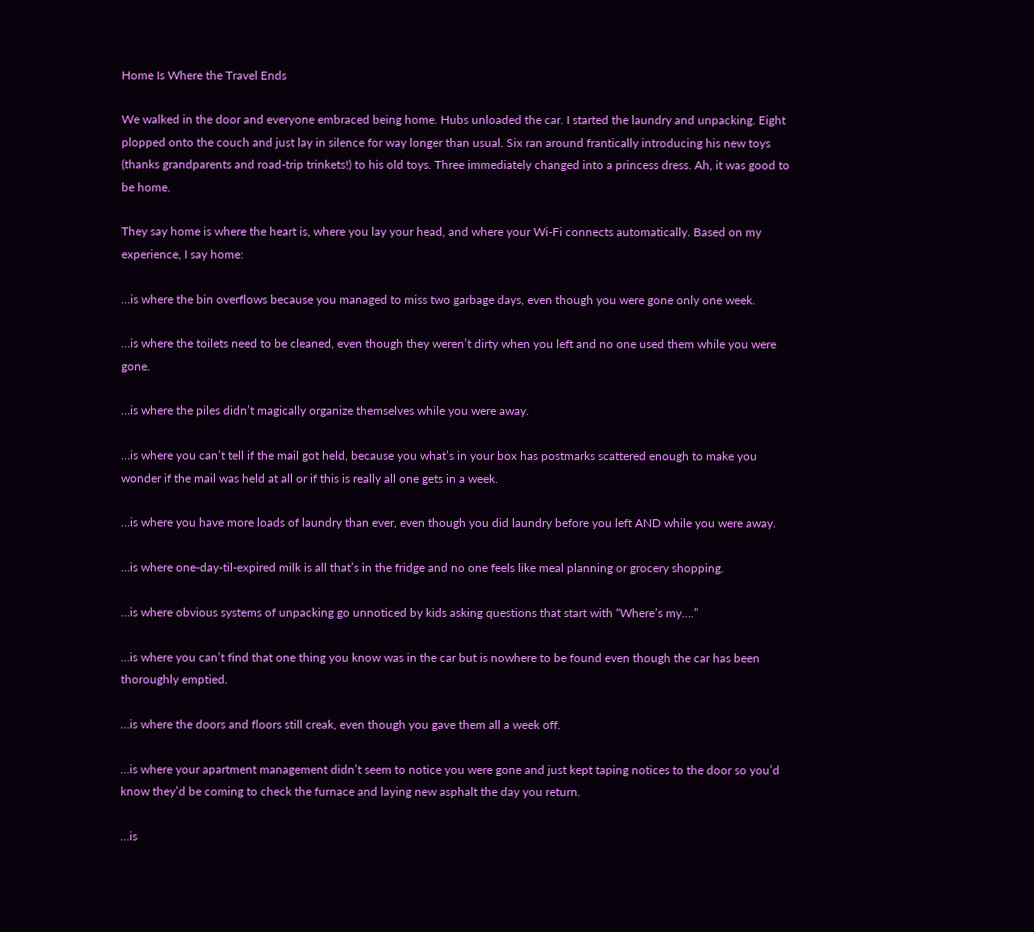Home Is Where the Travel Ends

We walked in the door and everyone embraced being home. Hubs unloaded the car. I started the laundry and unpacking. Eight plopped onto the couch and just lay in silence for way longer than usual. Six ran around frantically introducing his new toys (thanks grandparents and road-trip trinkets!) to his old toys. Three immediately changed into a princess dress. Ah, it was good to be home.

They say home is where the heart is, where you lay your head, and where your Wi-Fi connects automatically. Based on my experience, I say home:

…is where the bin overflows because you managed to miss two garbage days, even though you were gone only one week.

…is where the toilets need to be cleaned, even though they weren’t dirty when you left and no one used them while you were gone.

…is where the piles didn’t magically organize themselves while you were away.

…is where you can’t tell if the mail got held, because you what’s in your box has postmarks scattered enough to make you wonder if the mail was held at all or if this is really all one gets in a week.

…is where you have more loads of laundry than ever, even though you did laundry before you left AND while you were away.

…is where one-day-til-expired milk is all that’s in the fridge and no one feels like meal planning or grocery shopping.

…is where obvious systems of unpacking go unnoticed by kids asking questions that start with “Where’s my….”

…is where you can’t find that one thing you know was in the car but is nowhere to be found even though the car has been thoroughly emptied.

…is where the doors and floors still creak, even though you gave them all a week off.

…is where your apartment management didn’t seem to notice you were gone and just kept taping notices to the door so you’d know they’d be coming to check the furnace and laying new asphalt the day you return.

…is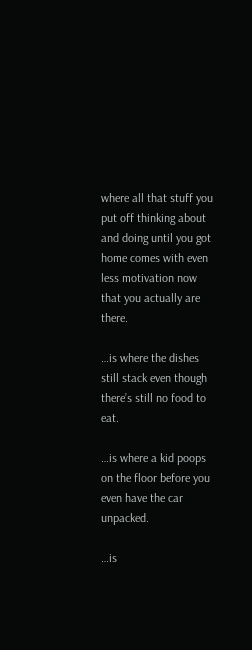where all that stuff you put off thinking about and doing until you got home comes with even less motivation now that you actually are there.

…is where the dishes still stack even though there’s still no food to eat.

…is where a kid poops on the floor before you even have the car unpacked.

…is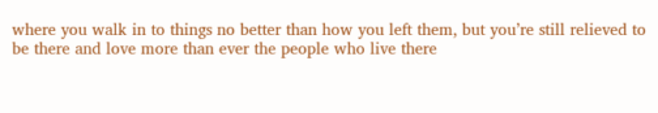where you walk in to things no better than how you left them, but you’re still relieved to be there and love more than ever the people who live there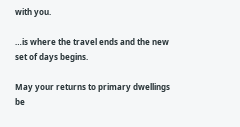with you.

…is where the travel ends and the new set of days begins.

May your returns to primary dwellings be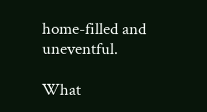home-filled and uneventful.

What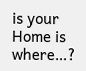is your Home is where…?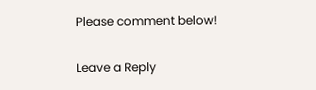Please comment below!

Leave a Reply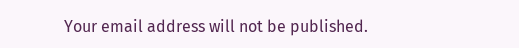Your email address will not be published.